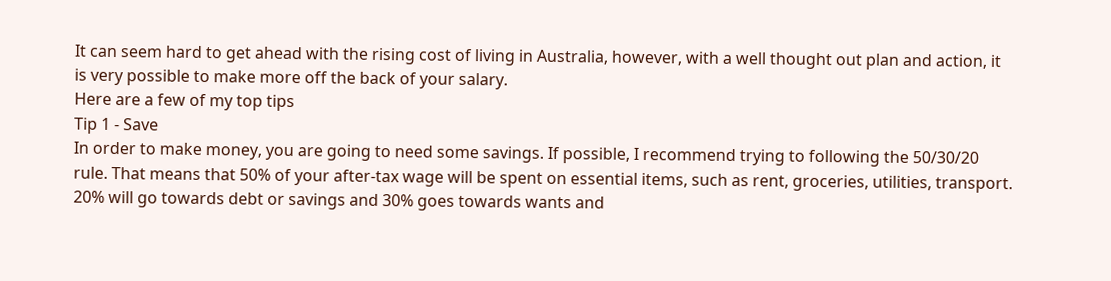It can seem hard to get ahead with the rising cost of living in Australia, however, with a well thought out plan and action, it is very possible to make more off the back of your salary.
Here are a few of my top tips
Tip 1 - Save
In order to make money, you are going to need some savings. If possible, I recommend trying to following the 50/30/20 rule. That means that 50% of your after-tax wage will be spent on essential items, such as rent, groceries, utilities, transport. 20% will go towards debt or savings and 30% goes towards wants and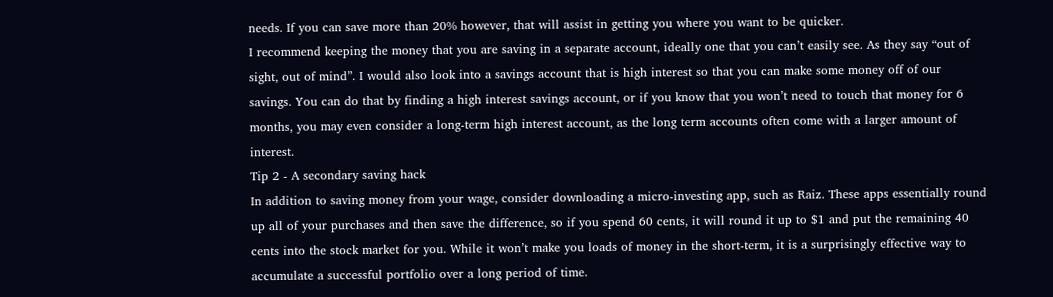needs. If you can save more than 20% however, that will assist in getting you where you want to be quicker.
I recommend keeping the money that you are saving in a separate account, ideally one that you can’t easily see. As they say “out of sight, out of mind”. I would also look into a savings account that is high interest so that you can make some money off of our savings. You can do that by finding a high interest savings account, or if you know that you won’t need to touch that money for 6 months, you may even consider a long-term high interest account, as the long term accounts often come with a larger amount of interest.
Tip 2 - A secondary saving hack
In addition to saving money from your wage, consider downloading a micro-investing app, such as Raiz. These apps essentially round up all of your purchases and then save the difference, so if you spend 60 cents, it will round it up to $1 and put the remaining 40 cents into the stock market for you. While it won’t make you loads of money in the short-term, it is a surprisingly effective way to accumulate a successful portfolio over a long period of time.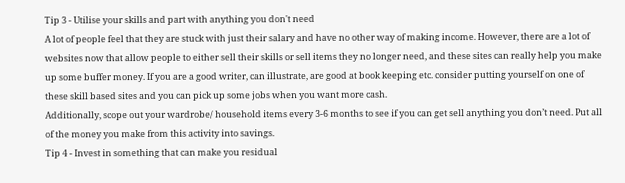Tip 3 - Utilise your skills and part with anything you don't need
A lot of people feel that they are stuck with just their salary and have no other way of making income. However, there are a lot of websites now that allow people to either sell their skills or sell items they no longer need, and these sites can really help you make up some buffer money. If you are a good writer, can illustrate, are good at book keeping etc. consider putting yourself on one of these skill based sites and you can pick up some jobs when you want more cash.
Additionally, scope out your wardrobe/ household items every 3-6 months to see if you can get sell anything you don’t need. Put all of the money you make from this activity into savings.
Tip 4 - Invest in something that can make you residual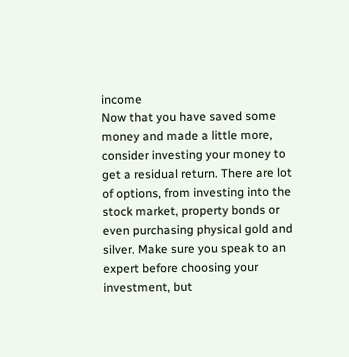income
Now that you have saved some money and made a little more, consider investing your money to get a residual return. There are lot of options, from investing into the stock market, property bonds or even purchasing physical gold and silver. Make sure you speak to an expert before choosing your investment, but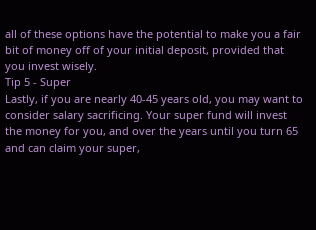all of these options have the potential to make you a fair bit of money off of your initial deposit, provided that you invest wisely.
Tip 5 - Super
Lastly, if you are nearly 40-45 years old, you may want to consider salary sacrificing. Your super fund will invest the money for you, and over the years until you turn 65 and can claim your super,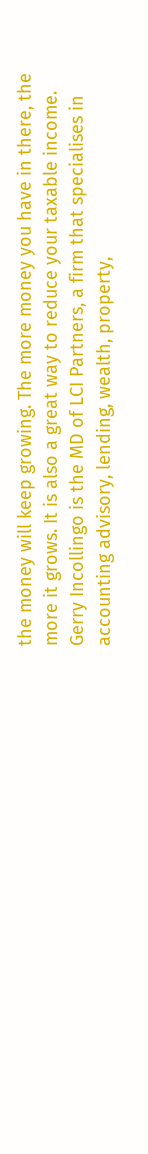the money will keep growing. The more money you have in there, the more it grows. It is also a great way to reduce your taxable income.
Gerry Incollingo is the MD of LCI Partners, a firm that specialises in accounting advisory, lending, wealth, property,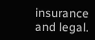insurance and legal.